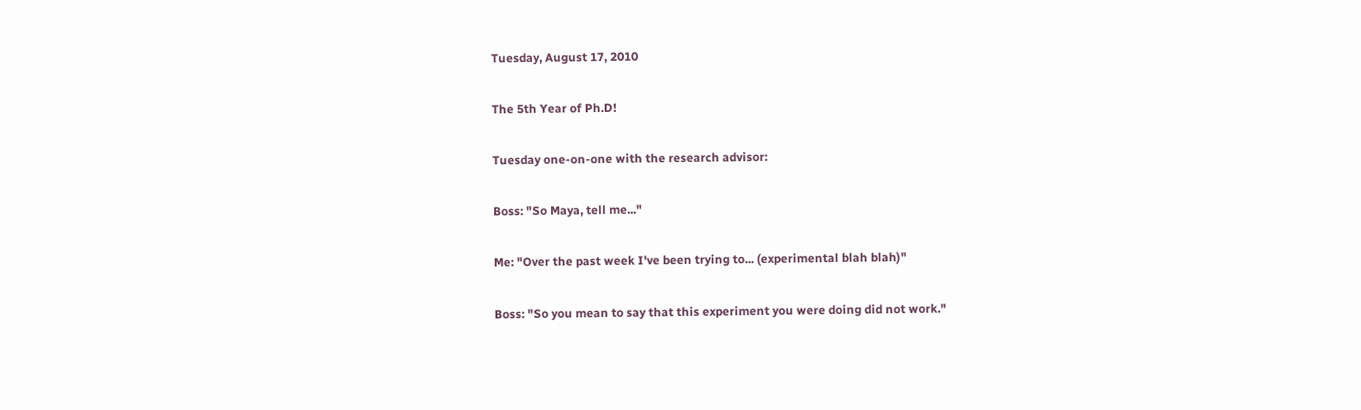Tuesday, August 17, 2010

The 5th Year of Ph.D!

Tuesday one-on-one with the research advisor:

Boss: "So Maya, tell me..."

Me: "Over the past week I've been trying to... (experimental blah blah)"

Boss: "So you mean to say that this experiment you were doing did not work."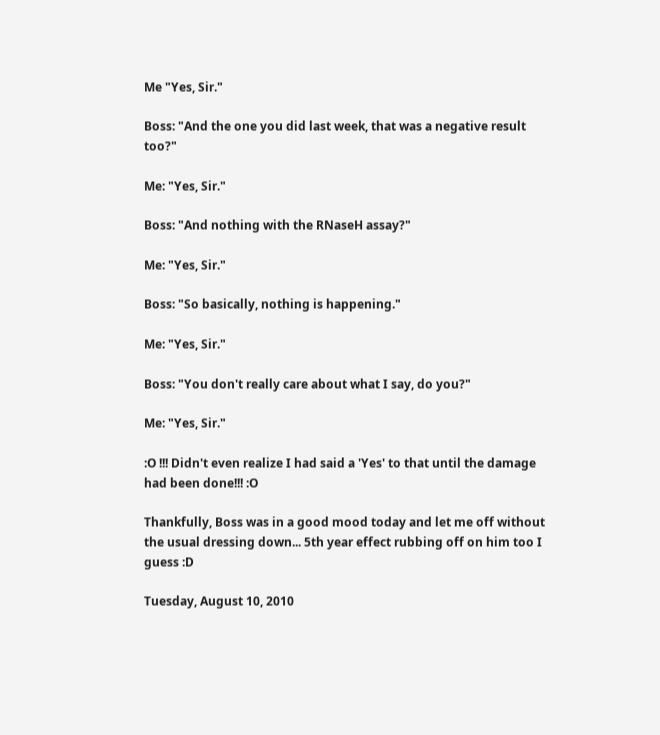Me "Yes, Sir."

Boss: "And the one you did last week, that was a negative result too?"

Me: "Yes, Sir."

Boss: "And nothing with the RNaseH assay?"

Me: "Yes, Sir."

Boss: "So basically, nothing is happening."

Me: "Yes, Sir."

Boss: "You don't really care about what I say, do you?"

Me: "Yes, Sir."

:O !!! Didn't even realize I had said a 'Yes' to that until the damage had been done!!! :O

Thankfully, Boss was in a good mood today and let me off without the usual dressing down... 5th year effect rubbing off on him too I guess :D

Tuesday, August 10, 2010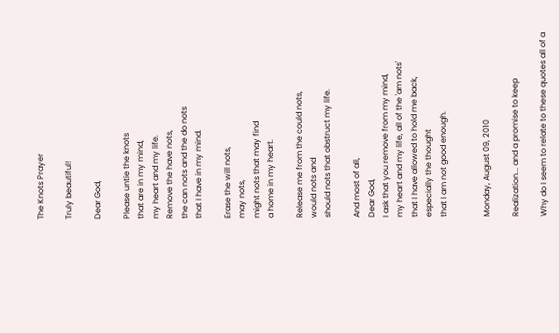The Knots Prayer

Truly beautiful!

Dear God,

Please untie the knots
that are in my mind,
my heart and my life.
Remove the have nots,
the can nots and the do nots
that I have in my mind.

Erase the will nots,
may nots,
might nots that may find
a home in my heart.

Release me from the could nots,
would nots and
should nots that obstruct my life.

And most of all,
Dear God,
I ask that you remove from my mind,
my heart and my life, all of the 'am nots'
that I have allowed to hold me back,
especially the thought
that I am not good enough.


Monday, August 09, 2010

Realization... and a promise to keep

Why do I seem to relate to these quotes all of a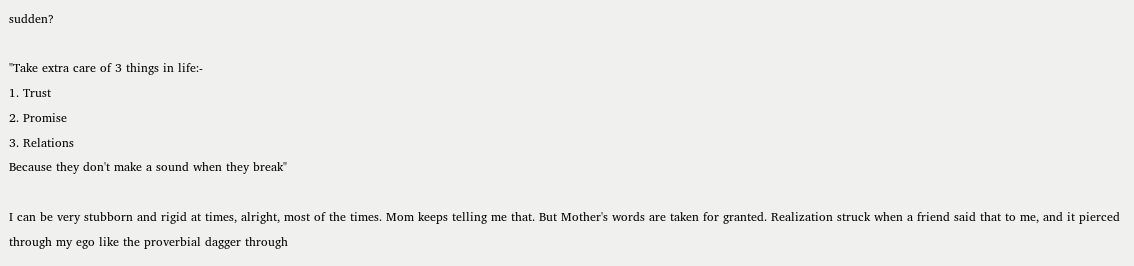sudden?

"Take extra care of 3 things in life:-
1. Trust
2. Promise
3. Relations
Because they don't make a sound when they break"

I can be very stubborn and rigid at times, alright, most of the times. Mom keeps telling me that. But Mother's words are taken for granted. Realization struck when a friend said that to me, and it pierced through my ego like the proverbial dagger through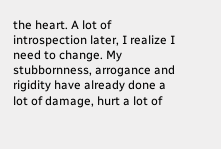the heart. A lot of introspection later, I realize I need to change. My stubbornness, arrogance and rigidity have already done a lot of damage, hurt a lot of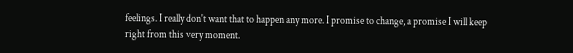feelings. I really don't want that to happen any more. I promise to change, a promise I will keep right from this very moment.